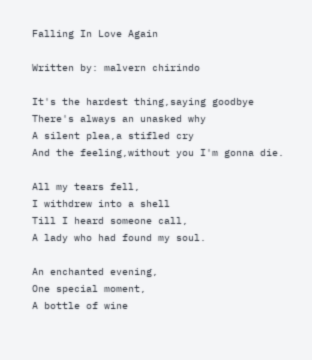Falling In Love Again

Written by: malvern chirindo

It's the hardest thing,saying goodbye
There's always an unasked why
A silent plea,a stifled cry
And the feeling,without you I'm gonna die.

All my tears fell,
I withdrew into a shell
Till I heard someone call,
A lady who had found my soul.

An enchanted evening,
One special moment,
A bottle of wine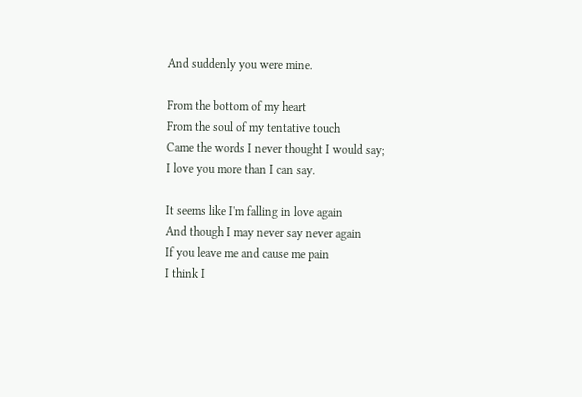And suddenly you were mine.

From the bottom of my heart
From the soul of my tentative touch
Came the words I never thought I would say;
I love you more than I can say.

It seems like I'm falling in love again
And though I may never say never again
If you leave me and cause me pain
I think I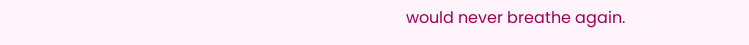would never breathe again.